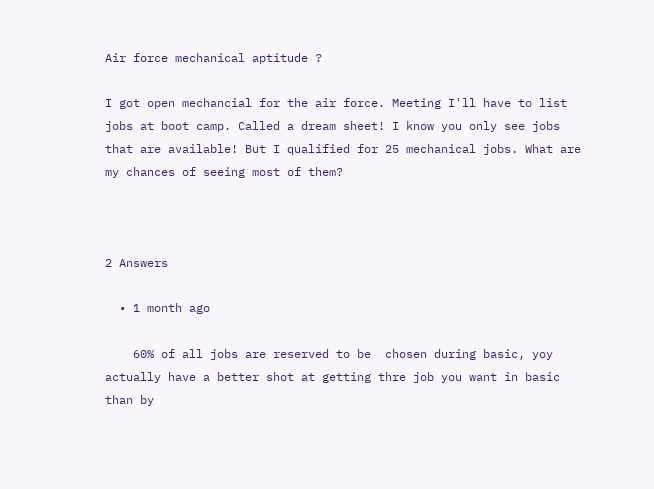Air force mechanical aptitude ?

I got open mechancial for the air force. Meeting I'll have to list jobs at boot camp. Called a dream sheet! I know you only see jobs that are available! But I qualified for 25 mechanical jobs. What are my chances of seeing most of them?



2 Answers

  • 1 month ago

    60% of all jobs are reserved to be  chosen during basic, yoy actually have a better shot at getting thre job you want in basic than by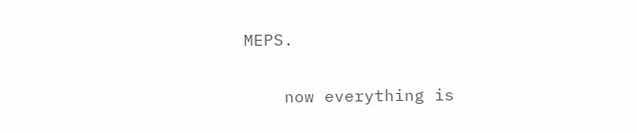MEPS.

    now everything is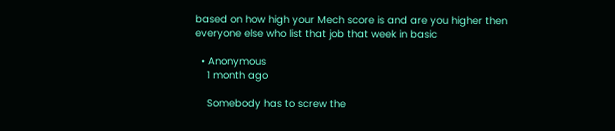based on how high your Mech score is and are you higher then everyone else who list that job that week in basic

  • Anonymous
    1 month ago

    Somebody has to screw the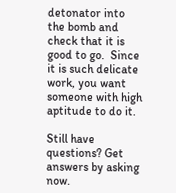detonator into the bomb and check that it is good to go.  Since it is such delicate work, you want someone with high aptitude to do it.

Still have questions? Get answers by asking now.